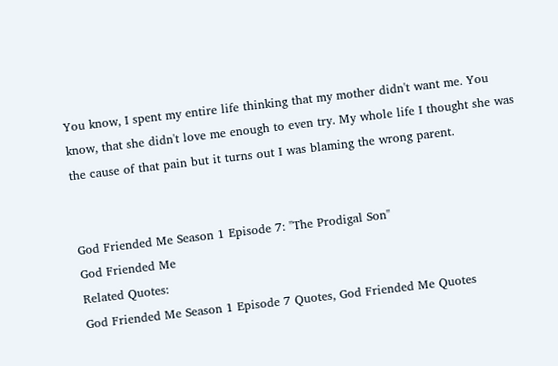You know, I spent my entire life thinking that my mother didn't want me. You know, that she didn't love me enough to even try. My whole life I thought she was the cause of that pain but it turns out I was blaming the wrong parent.


God Friended Me Season 1 Episode 7: "The Prodigal Son"
God Friended Me
Related Quotes:
God Friended Me Season 1 Episode 7 Quotes, God Friended Me Quotes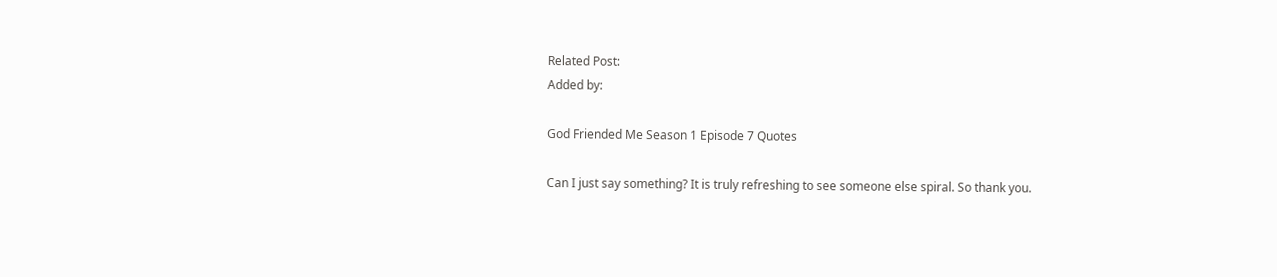Related Post:
Added by:

God Friended Me Season 1 Episode 7 Quotes

Can I just say something? It is truly refreshing to see someone else spiral. So thank you.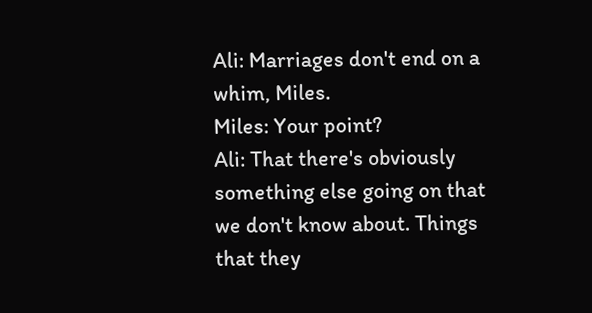Ali: Marriages don't end on a whim, Miles.
Miles: Your point?
Ali: That there's obviously something else going on that we don't know about. Things that they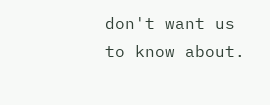don't want us to know about.